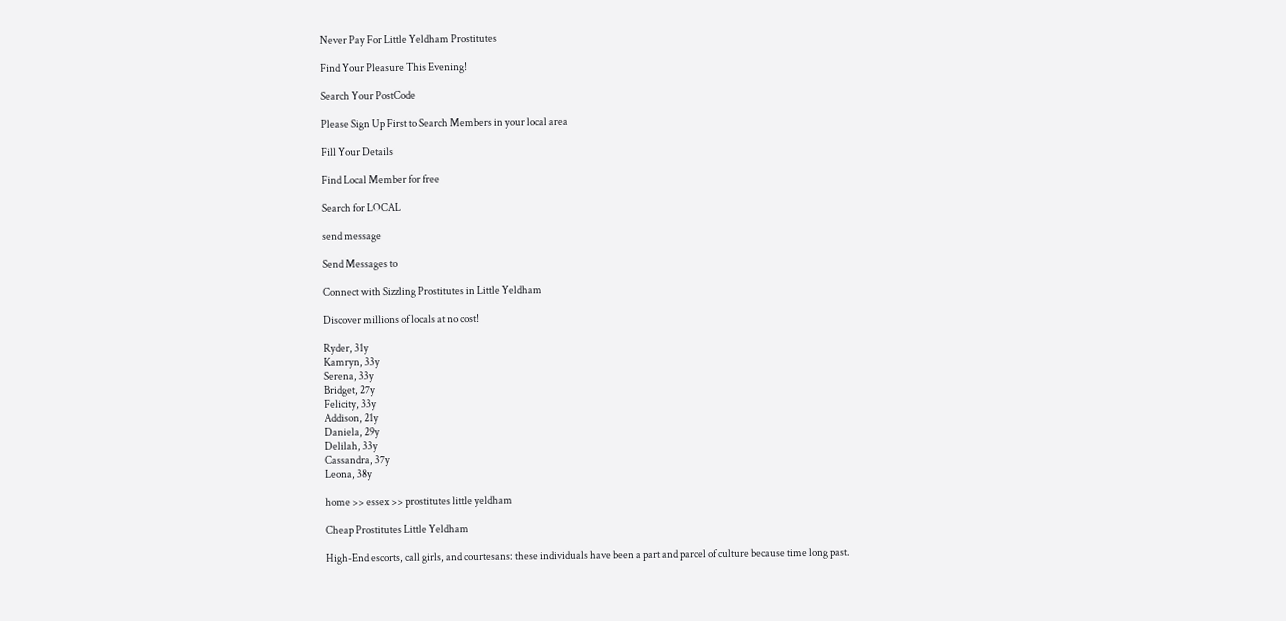Never Pay For Little Yeldham Prostitutes

Find Your Pleasure This Evening!

Search Your PostCode

Please Sign Up First to Search Members in your local area

Fill Your Details

Find Local Member for free

Search for LOCAL

send message

Send Messages to

Connect with Sizzling Prostitutes in Little Yeldham

Discover millions of locals at no cost!

Ryder, 31y
Kamryn, 33y
Serena, 33y
Bridget, 27y
Felicity, 33y
Addison, 21y
Daniela, 29y
Delilah, 33y
Cassandra, 37y
Leona, 38y

home >> essex >> prostitutes little yeldham

Cheap Prostitutes Little Yeldham

High-End escorts, call girls, and courtesans: these individuals have been a part and parcel of culture because time long past.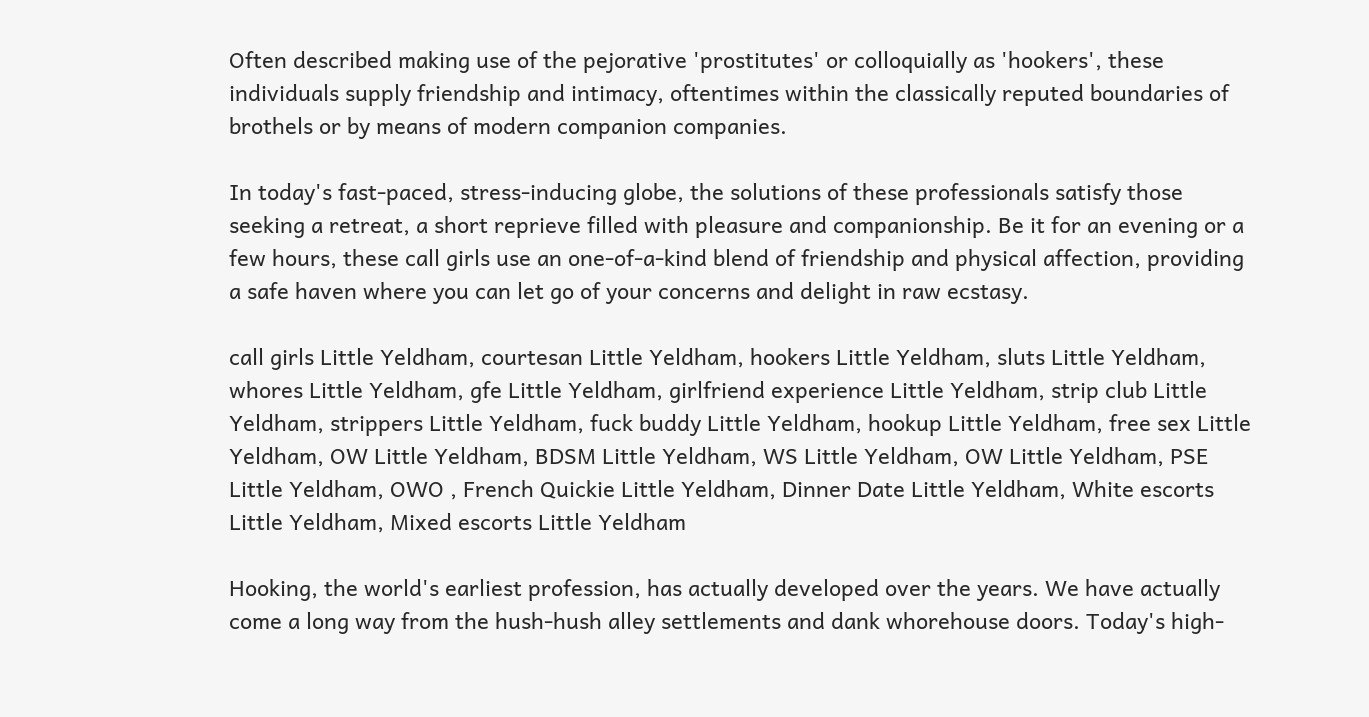Often described making use of the pejorative 'prostitutes' or colloquially as 'hookers', these individuals supply friendship and intimacy, oftentimes within the classically reputed boundaries of brothels or by means of modern companion companies.

In today's fast-paced, stress-inducing globe, the solutions of these professionals satisfy those seeking a retreat, a short reprieve filled with pleasure and companionship. Be it for an evening or a few hours, these call girls use an one-of-a-kind blend of friendship and physical affection, providing a safe haven where you can let go of your concerns and delight in raw ecstasy.

call girls Little Yeldham, courtesan Little Yeldham, hookers Little Yeldham, sluts Little Yeldham, whores Little Yeldham, gfe Little Yeldham, girlfriend experience Little Yeldham, strip club Little Yeldham, strippers Little Yeldham, fuck buddy Little Yeldham, hookup Little Yeldham, free sex Little Yeldham, OW Little Yeldham, BDSM Little Yeldham, WS Little Yeldham, OW Little Yeldham, PSE Little Yeldham, OWO , French Quickie Little Yeldham, Dinner Date Little Yeldham, White escorts Little Yeldham, Mixed escorts Little Yeldham

Hooking, the world's earliest profession, has actually developed over the years. We have actually come a long way from the hush-hush alley settlements and dank whorehouse doors. Today's high-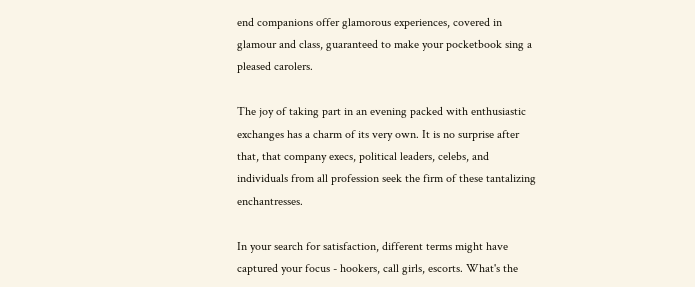end companions offer glamorous experiences, covered in glamour and class, guaranteed to make your pocketbook sing a pleased carolers.

The joy of taking part in an evening packed with enthusiastic exchanges has a charm of its very own. It is no surprise after that, that company execs, political leaders, celebs, and individuals from all profession seek the firm of these tantalizing enchantresses.

In your search for satisfaction, different terms might have captured your focus - hookers, call girls, escorts. What's the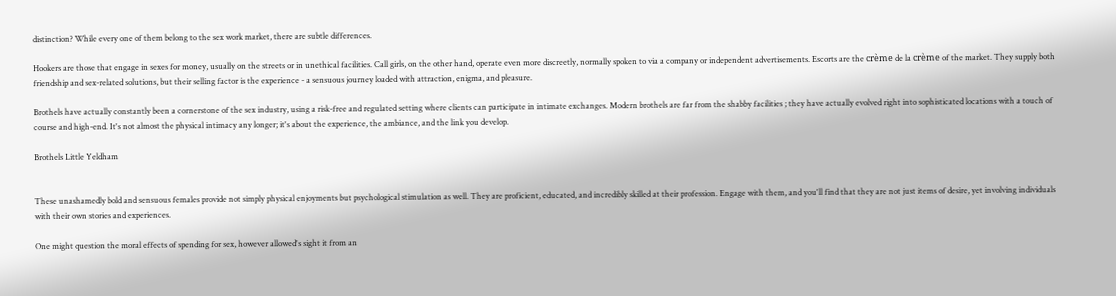distinction? While every one of them belong to the sex work market, there are subtle differences.

Hookers are those that engage in sexes for money, usually on the streets or in unethical facilities. Call girls, on the other hand, operate even more discreetly, normally spoken to via a company or independent advertisements. Escorts are the crème de la crème of the market. They supply both friendship and sex-related solutions, but their selling factor is the experience - a sensuous journey loaded with attraction, enigma, and pleasure.

Brothels have actually constantly been a cornerstone of the sex industry, using a risk-free and regulated setting where clients can participate in intimate exchanges. Modern brothels are far from the shabby facilities ; they have actually evolved right into sophisticated locations with a touch of course and high-end. It's not almost the physical intimacy any longer; it's about the experience, the ambiance, and the link you develop.

Brothels Little Yeldham


These unashamedly bold and sensuous females provide not simply physical enjoyments but psychological stimulation as well. They are proficient, educated, and incredibly skilled at their profession. Engage with them, and you'll find that they are not just items of desire, yet involving individuals with their own stories and experiences.

One might question the moral effects of spending for sex, however allowed's sight it from an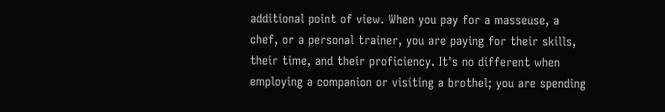additional point of view. When you pay for a masseuse, a chef, or a personal trainer, you are paying for their skills, their time, and their proficiency. It's no different when employing a companion or visiting a brothel; you are spending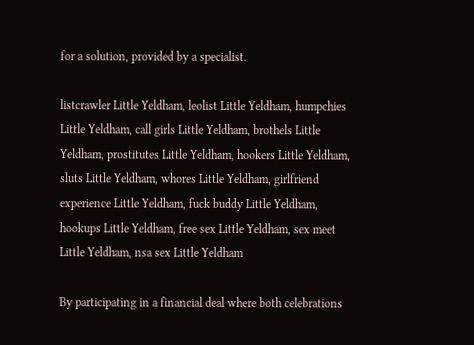for a solution, provided by a specialist.

listcrawler Little Yeldham, leolist Little Yeldham, humpchies Little Yeldham, call girls Little Yeldham, brothels Little Yeldham, prostitutes Little Yeldham, hookers Little Yeldham, sluts Little Yeldham, whores Little Yeldham, girlfriend experience Little Yeldham, fuck buddy Little Yeldham, hookups Little Yeldham, free sex Little Yeldham, sex meet Little Yeldham, nsa sex Little Yeldham

By participating in a financial deal where both celebrations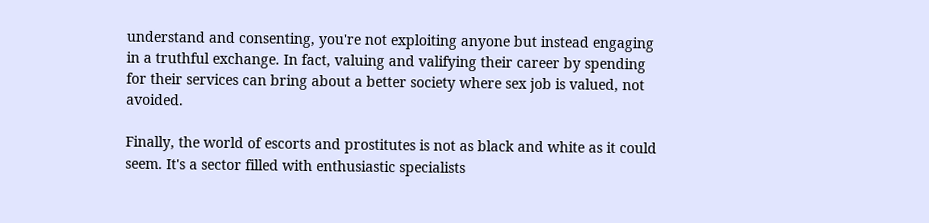understand and consenting, you're not exploiting anyone but instead engaging in a truthful exchange. In fact, valuing and valifying their career by spending for their services can bring about a better society where sex job is valued, not avoided.

Finally, the world of escorts and prostitutes is not as black and white as it could seem. It's a sector filled with enthusiastic specialists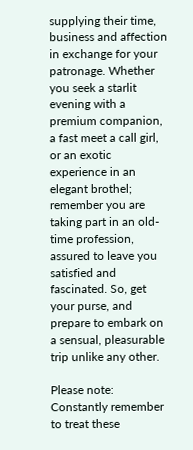supplying their time, business and affection in exchange for your patronage. Whether you seek a starlit evening with a premium companion, a fast meet a call girl, or an exotic experience in an elegant brothel; remember you are taking part in an old-time profession, assured to leave you satisfied and fascinated. So, get your purse, and prepare to embark on a sensual, pleasurable trip unlike any other.

Please note: Constantly remember to treat these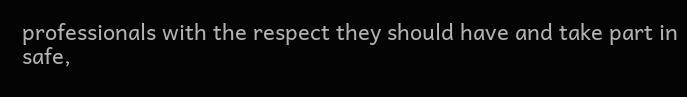professionals with the respect they should have and take part in safe,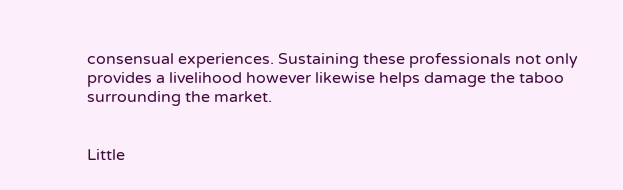consensual experiences. Sustaining these professionals not only provides a livelihood however likewise helps damage the taboo surrounding the market.


Little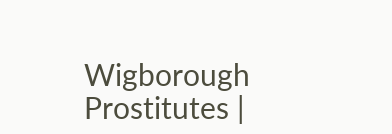Wigborough Prostitutes |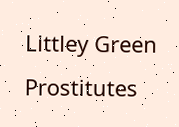Littley Green Prostitutes